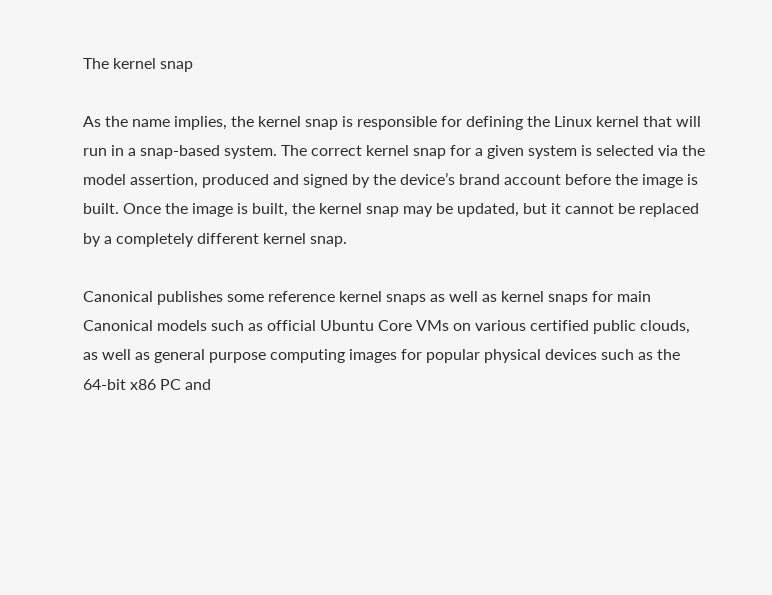The kernel snap

As the name implies, the kernel snap is responsible for defining the Linux kernel that will run in a snap-based system. The correct kernel snap for a given system is selected via the model assertion, produced and signed by the device’s brand account before the image is built. Once the image is built, the kernel snap may be updated, but it cannot be replaced by a completely different kernel snap.

Canonical publishes some reference kernel snaps as well as kernel snaps for main Canonical models such as official Ubuntu Core VMs on various certified public clouds, as well as general purpose computing images for popular physical devices such as the 64-bit x86 PC and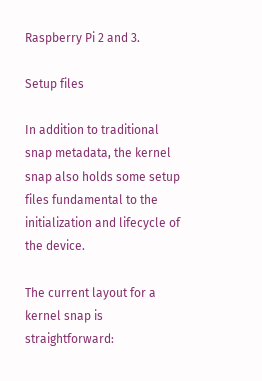Raspberry Pi 2 and 3.

Setup files

In addition to traditional snap metadata, the kernel snap also holds some setup files fundamental to the initialization and lifecycle of the device.

The current layout for a kernel snap is straightforward: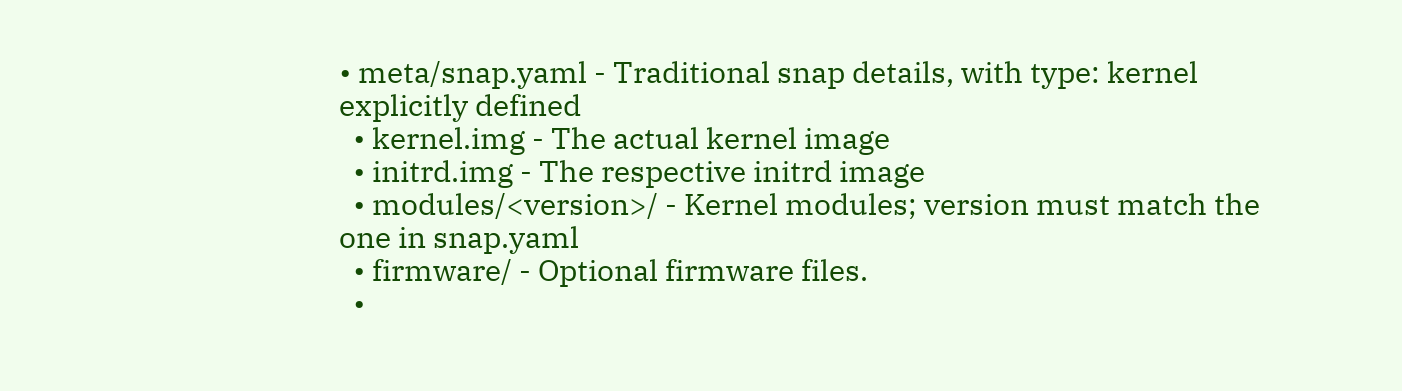• meta/snap.yaml - Traditional snap details, with type: kernel explicitly defined
  • kernel.img - The actual kernel image
  • initrd.img - The respective initrd image
  • modules/<version>/ - Kernel modules; version must match the one in snap.yaml
  • firmware/ - Optional firmware files.
  •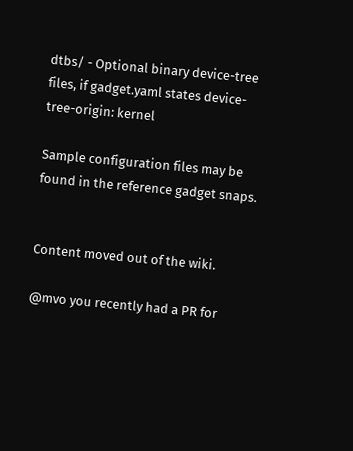dtbs/ - Optional binary device-tree files, if gadget.yaml states device-tree-origin: kernel

Sample configuration files may be found in the reference gadget snaps.


Content moved out of the wiki.

@mvo you recently had a PR for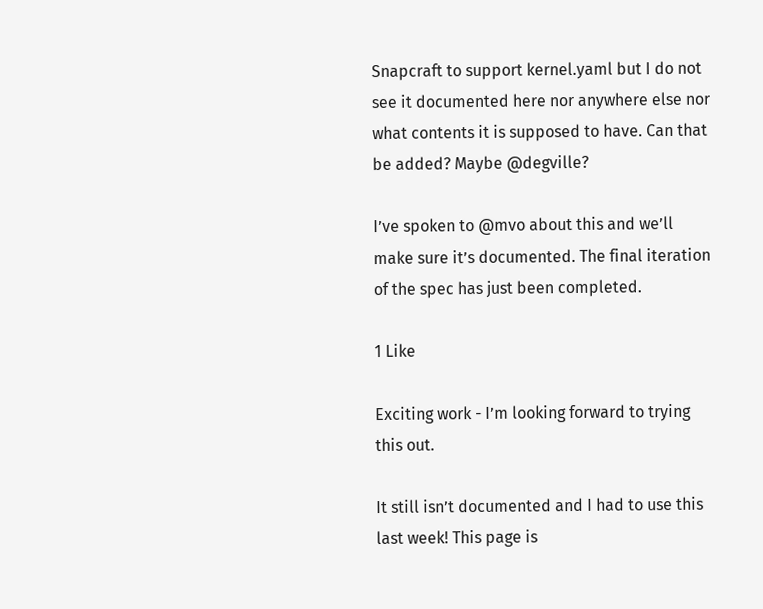Snapcraft to support kernel.yaml but I do not see it documented here nor anywhere else nor what contents it is supposed to have. Can that be added? Maybe @degville?

I’ve spoken to @mvo about this and we’ll make sure it’s documented. The final iteration of the spec has just been completed.

1 Like

Exciting work - I’m looking forward to trying this out.

It still isn’t documented and I had to use this last week! This page is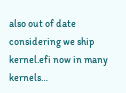also out of date considering we ship kernel.efi now in many kernels…